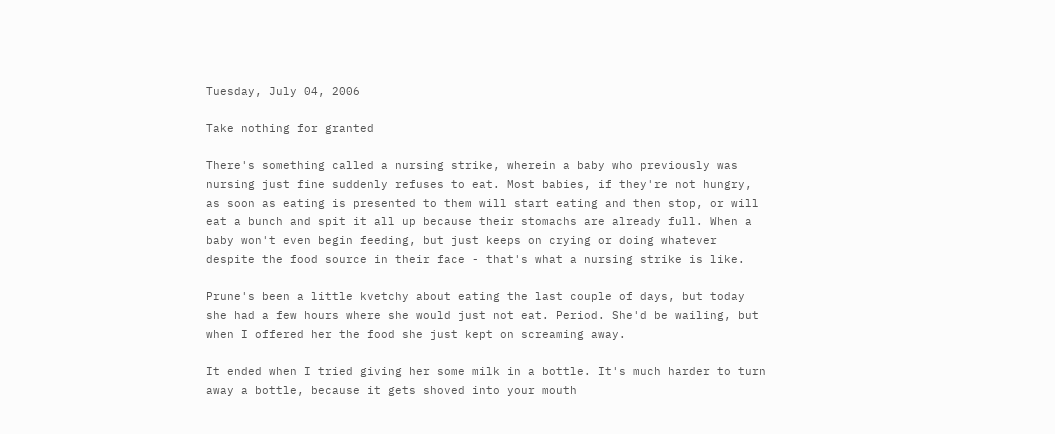Tuesday, July 04, 2006

Take nothing for granted

There's something called a nursing strike, wherein a baby who previously was nursing just fine suddenly refuses to eat. Most babies, if they're not hungry, as soon as eating is presented to them will start eating and then stop, or will eat a bunch and spit it all up because their stomachs are already full. When a baby won't even begin feeding, but just keeps on crying or doing whatever despite the food source in their face - that's what a nursing strike is like.

Prune's been a little kvetchy about eating the last couple of days, but today she had a few hours where she would just not eat. Period. She'd be wailing, but when I offered her the food she just kept on screaming away.

It ended when I tried giving her some milk in a bottle. It's much harder to turn away a bottle, because it gets shoved into your mouth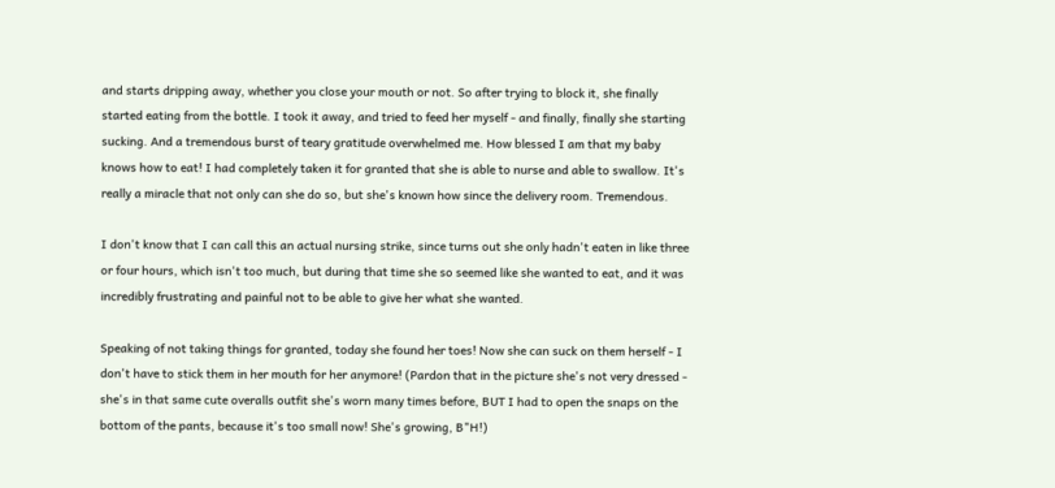and starts dripping away, whether you close your mouth or not. So after trying to block it, she finally started eating from the bottle. I took it away, and tried to feed her myself - and finally, finally she starting sucking. And a tremendous burst of teary gratitude overwhelmed me. How blessed I am that my baby knows how to eat! I had completely taken it for granted that she is able to nurse and able to swallow. It's really a miracle that not only can she do so, but she's known how since the delivery room. Tremendous.

I don't know that I can call this an actual nursing strike, since turns out she only hadn't eaten in like three or four hours, which isn't too much, but during that time she so seemed like she wanted to eat, and it was incredibly frustrating and painful not to be able to give her what she wanted.

Speaking of not taking things for granted, today she found her toes! Now she can suck on them herself - I don't have to stick them in her mouth for her anymore! (Pardon that in the picture she's not very dressed - she's in that same cute overalls outfit she's worn many times before, BUT I had to open the snaps on the bottom of the pants, because it's too small now! She's growing, B"H!)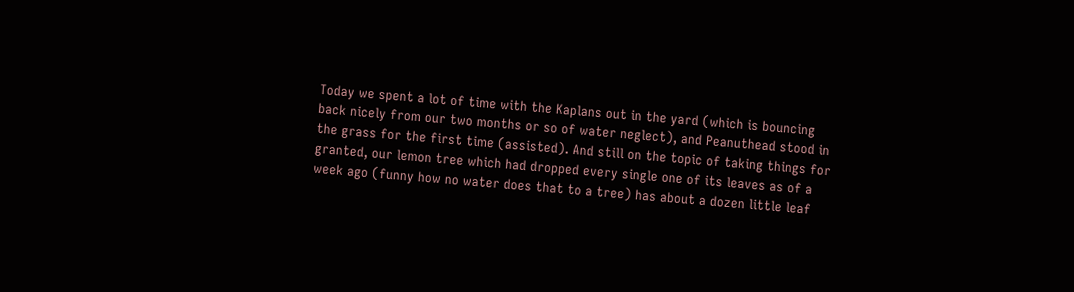Today we spent a lot of time with the Kaplans out in the yard (which is bouncing back nicely from our two months or so of water neglect), and Peanuthead stood in the grass for the first time (assisted). And still on the topic of taking things for granted, our lemon tree which had dropped every single one of its leaves as of a week ago (funny how no water does that to a tree) has about a dozen little leaf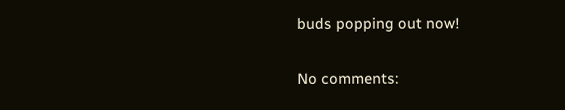buds popping out now!

No comments: